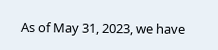As of May 31, 2023, we have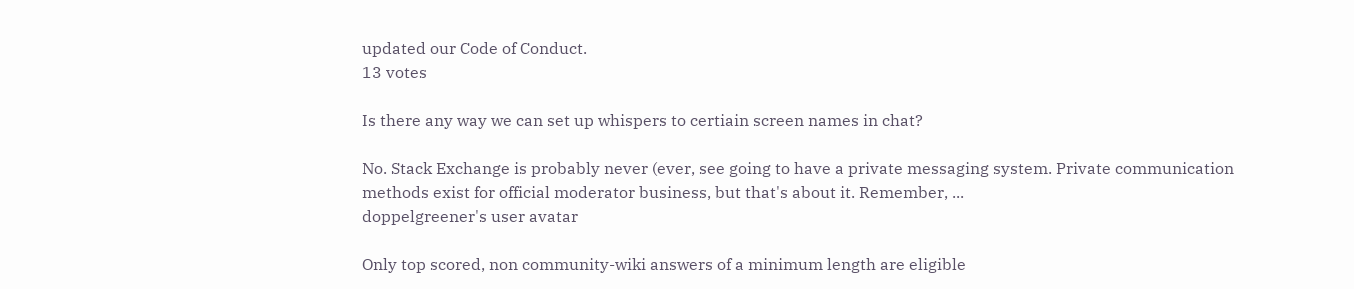updated our Code of Conduct.
13 votes

Is there any way we can set up whispers to certiain screen names in chat?

No. Stack Exchange is probably never (ever, see going to have a private messaging system. Private communication methods exist for official moderator business, but that's about it. Remember, ...
doppelgreener's user avatar

Only top scored, non community-wiki answers of a minimum length are eligible